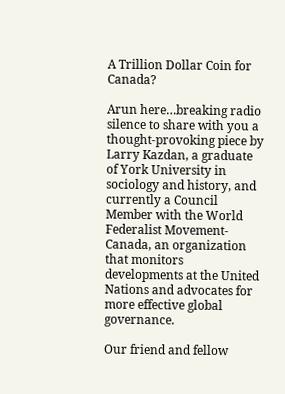A Trillion Dollar Coin for Canada?

Arun here…breaking radio silence to share with you a thought-provoking piece by Larry Kazdan, a graduate of York University in sociology and history, and currently a Council Member with the World Federalist Movement-Canada, an organization that monitors developments at the United Nations and advocates for more effective global governance.

Our friend and fellow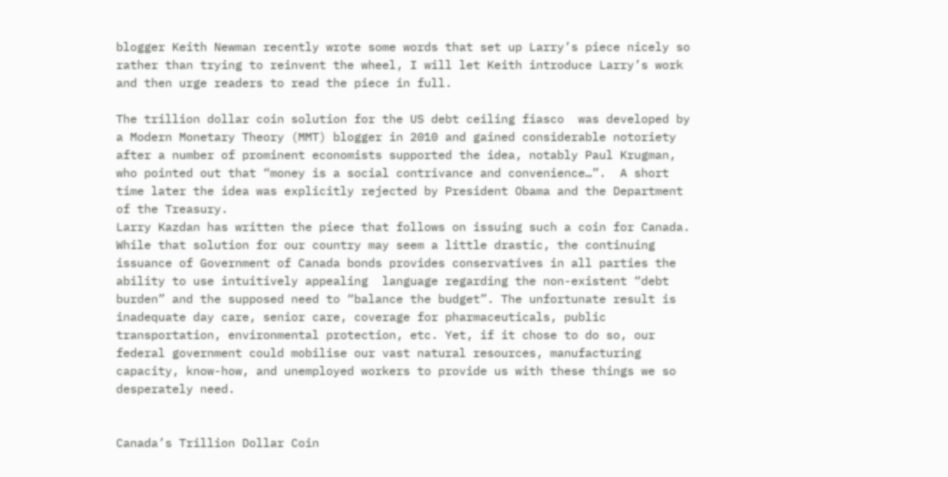blogger Keith Newman recently wrote some words that set up Larry’s piece nicely so rather than trying to reinvent the wheel, I will let Keith introduce Larry’s work and then urge readers to read the piece in full.

The trillion dollar coin solution for the US debt ceiling fiasco  was developed by a Modern Monetary Theory (MMT) blogger in 2010 and gained considerable notoriety after a number of prominent economists supported the idea, notably Paul Krugman, who pointed out that “money is a social contrivance and convenience…”.  A short time later the idea was explicitly rejected by President Obama and the Department of the Treasury.
Larry Kazdan has written the piece that follows on issuing such a coin for Canada. While that solution for our country may seem a little drastic, the continuing issuance of Government of Canada bonds provides conservatives in all parties the ability to use intuitively appealing  language regarding the non-existent “debt burden” and the supposed need to “balance the budget”. The unfortunate result is inadequate day care, senior care, coverage for pharmaceuticals, public transportation, environmental protection, etc. Yet, if it chose to do so, our federal government could mobilise our vast natural resources, manufacturing capacity, know-how, and unemployed workers to provide us with these things we so desperately need.


Canada’s Trillion Dollar Coin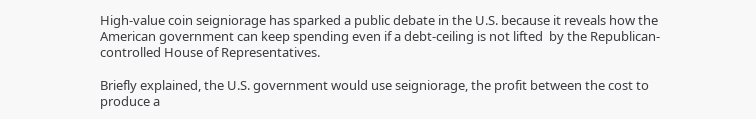High-value coin seigniorage has sparked a public debate in the U.S. because it reveals how the American government can keep spending even if a debt-ceiling is not lifted  by the Republican-controlled House of Representatives.

Briefly explained, the U.S. government would use seigniorage, the profit between the cost to produce a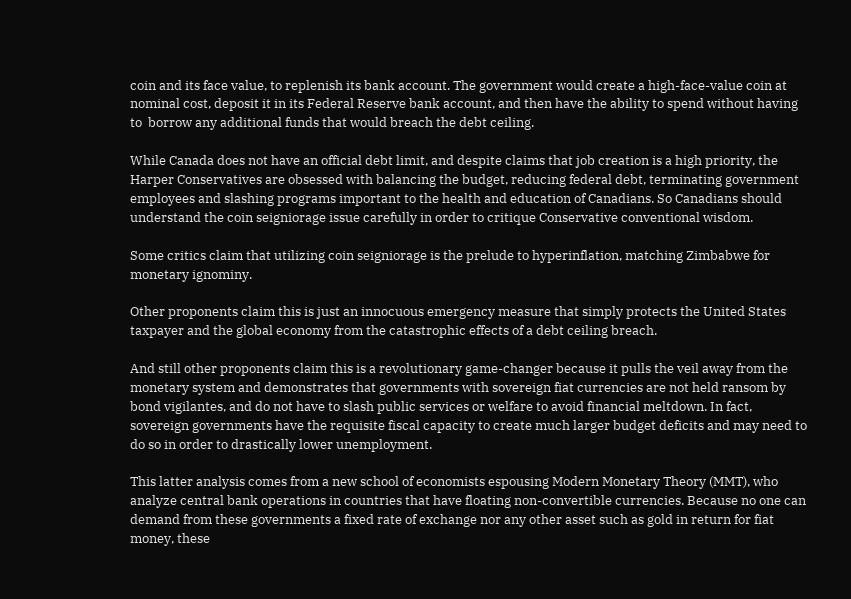coin and its face value, to replenish its bank account. The government would create a high-face-value coin at nominal cost, deposit it in its Federal Reserve bank account, and then have the ability to spend without having to  borrow any additional funds that would breach the debt ceiling.

While Canada does not have an official debt limit, and despite claims that job creation is a high priority, the Harper Conservatives are obsessed with balancing the budget, reducing federal debt, terminating government employees and slashing programs important to the health and education of Canadians. So Canadians should understand the coin seigniorage issue carefully in order to critique Conservative conventional wisdom.

Some critics claim that utilizing coin seigniorage is the prelude to hyperinflation, matching Zimbabwe for monetary ignominy.

Other proponents claim this is just an innocuous emergency measure that simply protects the United States taxpayer and the global economy from the catastrophic effects of a debt ceiling breach.

And still other proponents claim this is a revolutionary game-changer because it pulls the veil away from the monetary system and demonstrates that governments with sovereign fiat currencies are not held ransom by bond vigilantes, and do not have to slash public services or welfare to avoid financial meltdown. In fact, sovereign governments have the requisite fiscal capacity to create much larger budget deficits and may need to do so in order to drastically lower unemployment.

This latter analysis comes from a new school of economists espousing Modern Monetary Theory (MMT), who analyze central bank operations in countries that have floating non-convertible currencies. Because no one can demand from these governments a fixed rate of exchange nor any other asset such as gold in return for fiat money, these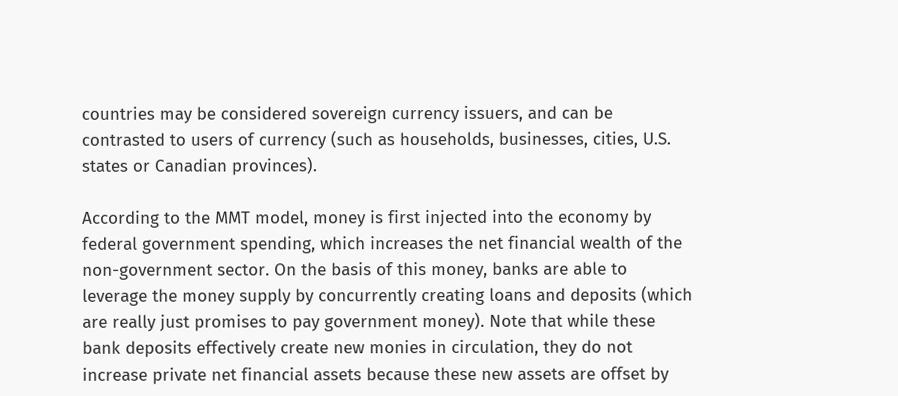countries may be considered sovereign currency issuers, and can be contrasted to users of currency (such as households, businesses, cities, U.S. states or Canadian provinces).

According to the MMT model, money is first injected into the economy by federal government spending, which increases the net financial wealth of the non-government sector. On the basis of this money, banks are able to leverage the money supply by concurrently creating loans and deposits (which are really just promises to pay government money). Note that while these bank deposits effectively create new monies in circulation, they do not increase private net financial assets because these new assets are offset by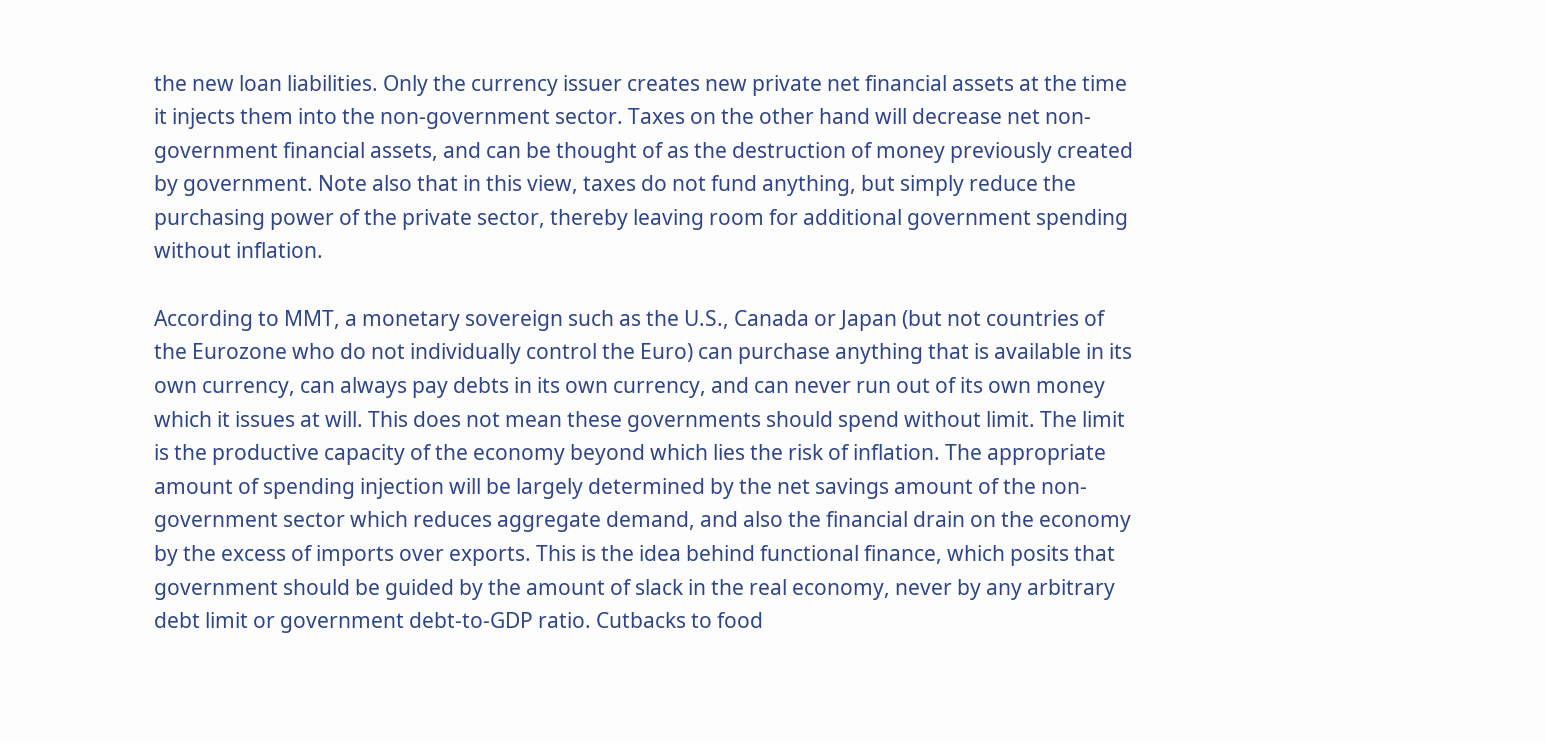the new loan liabilities. Only the currency issuer creates new private net financial assets at the time it injects them into the non-government sector. Taxes on the other hand will decrease net non-government financial assets, and can be thought of as the destruction of money previously created by government. Note also that in this view, taxes do not fund anything, but simply reduce the purchasing power of the private sector, thereby leaving room for additional government spending without inflation.

According to MMT, a monetary sovereign such as the U.S., Canada or Japan (but not countries of the Eurozone who do not individually control the Euro) can purchase anything that is available in its own currency, can always pay debts in its own currency, and can never run out of its own money which it issues at will. This does not mean these governments should spend without limit. The limit is the productive capacity of the economy beyond which lies the risk of inflation. The appropriate amount of spending injection will be largely determined by the net savings amount of the non-government sector which reduces aggregate demand, and also the financial drain on the economy by the excess of imports over exports. This is the idea behind functional finance, which posits that government should be guided by the amount of slack in the real economy, never by any arbitrary debt limit or government debt-to-GDP ratio. Cutbacks to food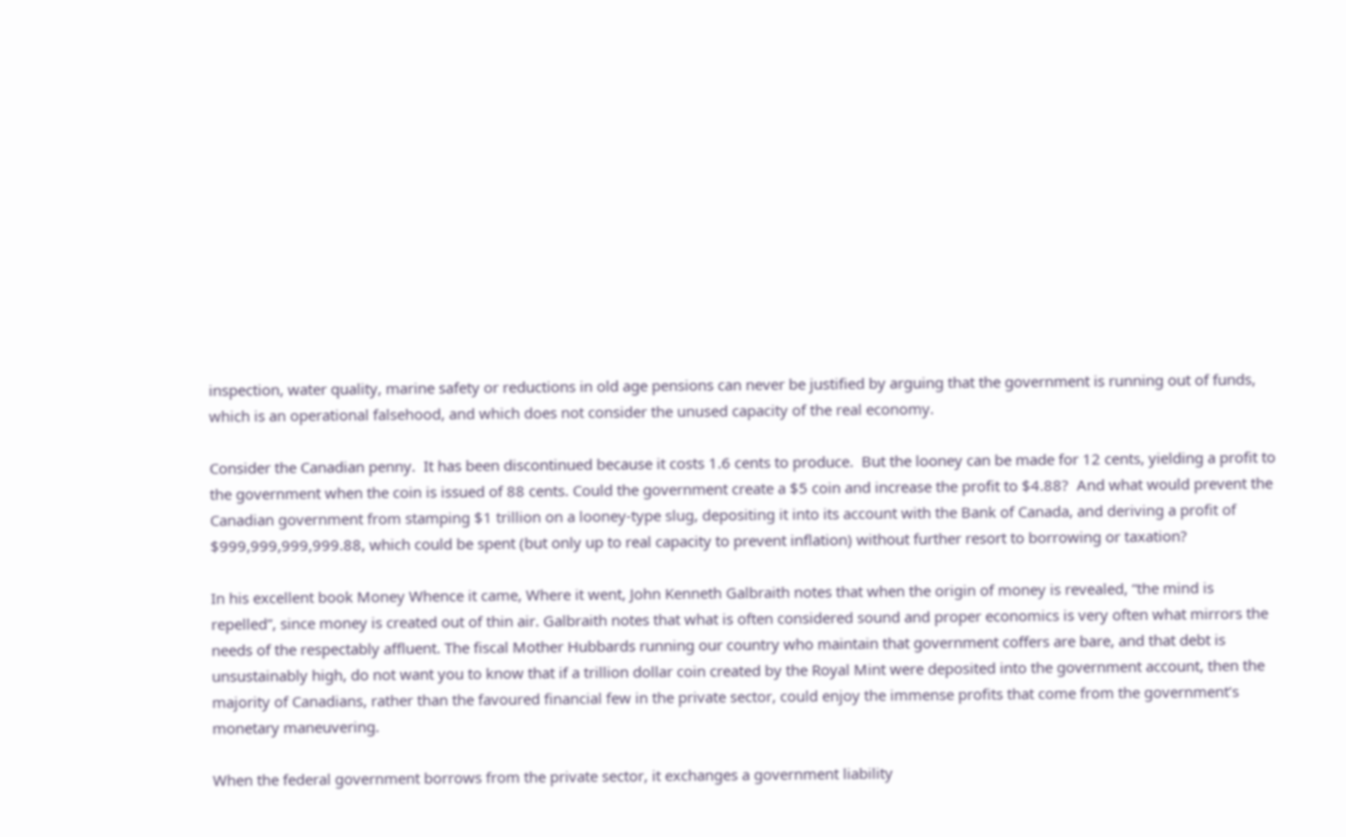inspection, water quality, marine safety or reductions in old age pensions can never be justified by arguing that the government is running out of funds, which is an operational falsehood, and which does not consider the unused capacity of the real economy.

Consider the Canadian penny.  It has been discontinued because it costs 1.6 cents to produce.  But the looney can be made for 12 cents, yielding a profit to the government when the coin is issued of 88 cents. Could the government create a $5 coin and increase the profit to $4.88?  And what would prevent the Canadian government from stamping $1 trillion on a looney-type slug, depositing it into its account with the Bank of Canada, and deriving a profit of $999,999,999,999.88, which could be spent (but only up to real capacity to prevent inflation) without further resort to borrowing or taxation?

In his excellent book Money Whence it came, Where it went, John Kenneth Galbraith notes that when the origin of money is revealed, “the mind is repelled”, since money is created out of thin air. Galbraith notes that what is often considered sound and proper economics is very often what mirrors the needs of the respectably affluent. The fiscal Mother Hubbards running our country who maintain that government coffers are bare, and that debt is unsustainably high, do not want you to know that if a trillion dollar coin created by the Royal Mint were deposited into the government account, then the majority of Canadians, rather than the favoured financial few in the private sector, could enjoy the immense profits that come from the government’s monetary maneuvering.

When the federal government borrows from the private sector, it exchanges a government liability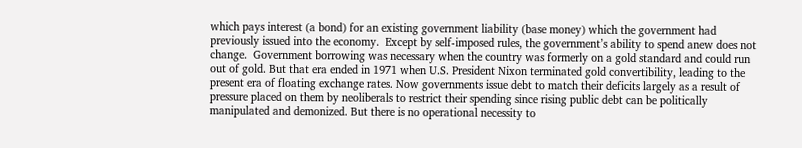which pays interest (a bond) for an existing government liability (base money) which the government had previously issued into the economy.  Except by self-imposed rules, the government’s ability to spend anew does not change.  Government borrowing was necessary when the country was formerly on a gold standard and could run out of gold. But that era ended in 1971 when U.S. President Nixon terminated gold convertibility, leading to the present era of floating exchange rates. Now governments issue debt to match their deficits largely as a result of pressure placed on them by neoliberals to restrict their spending since rising public debt can be politically manipulated and demonized. But there is no operational necessity to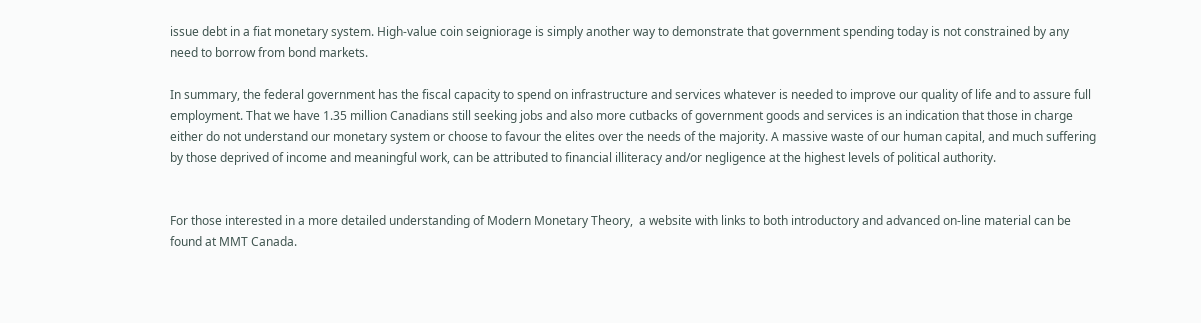issue debt in a fiat monetary system. High-value coin seigniorage is simply another way to demonstrate that government spending today is not constrained by any need to borrow from bond markets.

In summary, the federal government has the fiscal capacity to spend on infrastructure and services whatever is needed to improve our quality of life and to assure full employment. That we have 1.35 million Canadians still seeking jobs and also more cutbacks of government goods and services is an indication that those in charge either do not understand our monetary system or choose to favour the elites over the needs of the majority. A massive waste of our human capital, and much suffering by those deprived of income and meaningful work, can be attributed to financial illiteracy and/or negligence at the highest levels of political authority.


For those interested in a more detailed understanding of Modern Monetary Theory,  a website with links to both introductory and advanced on-line material can be found at MMT Canada.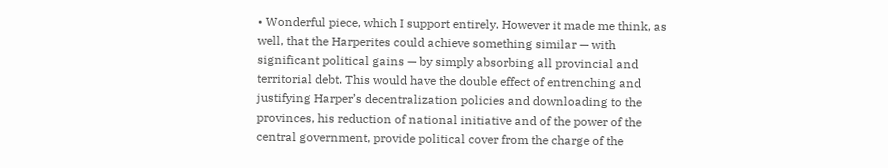• Wonderful piece, which I support entirely. However it made me think, as well, that the Harperites could achieve something similar — with significant political gains — by simply absorbing all provincial and territorial debt. This would have the double effect of entrenching and justifying Harper’s decentralization policies and downloading to the provinces, his reduction of national initiative and of the power of the central government, provide political cover from the charge of the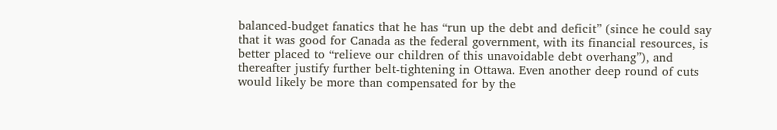balanced-budget fanatics that he has “run up the debt and deficit” (since he could say that it was good for Canada as the federal government, with its financial resources, is better placed to “relieve our children of this unavoidable debt overhang”), and thereafter justify further belt-tightening in Ottawa. Even another deep round of cuts would likely be more than compensated for by the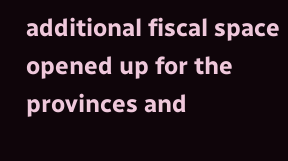additional fiscal space opened up for the provinces and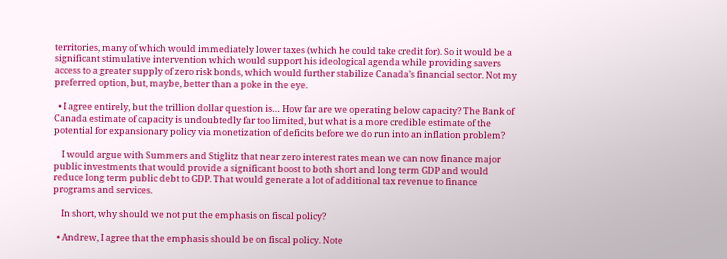territories, many of which would immediately lower taxes (which he could take credit for). So it would be a significant stimulative intervention which would support his ideological agenda while providing savers access to a greater supply of zero risk bonds, which would further stabilize Canada’s financial sector. Not my preferred option, but, maybe, better than a poke in the eye.

  • I agree entirely, but the trillion dollar question is… How far are we operating below capacity? The Bank of Canada estimate of capacity is undoubtedly far too limited, but what is a more credible estimate of the potential for expansionary policy via monetization of deficits before we do run into an inflation problem?

    I would argue with Summers and Stiglitz that near zero interest rates mean we can now finance major public investments that would provide a significant boost to both short and long term GDP and would reduce long term public debt to GDP. That would generate a lot of additional tax revenue to finance programs and services.

    In short, why should we not put the emphasis on fiscal policy?

  • Andrew, I agree that the emphasis should be on fiscal policy. Note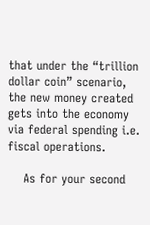that under the “trillion dollar coin” scenario, the new money created gets into the economy via federal spending i.e. fiscal operations.

    As for your second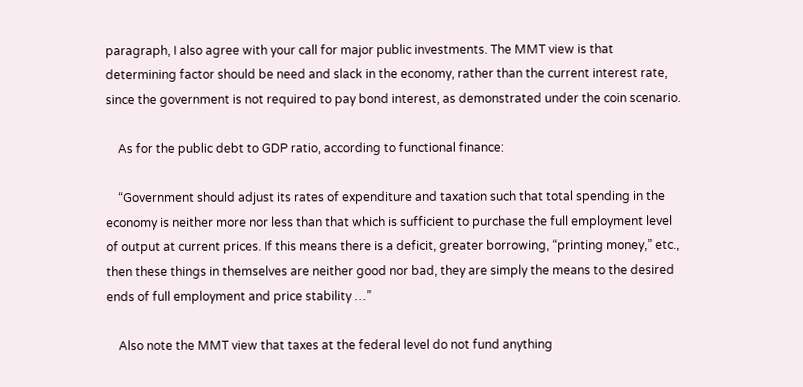paragraph, I also agree with your call for major public investments. The MMT view is that determining factor should be need and slack in the economy, rather than the current interest rate, since the government is not required to pay bond interest, as demonstrated under the coin scenario.

    As for the public debt to GDP ratio, according to functional finance:

    “Government should adjust its rates of expenditure and taxation such that total spending in the economy is neither more nor less than that which is sufficient to purchase the full employment level of output at current prices. If this means there is a deficit, greater borrowing, “printing money,” etc., then these things in themselves are neither good nor bad, they are simply the means to the desired ends of full employment and price stability …”

    Also note the MMT view that taxes at the federal level do not fund anything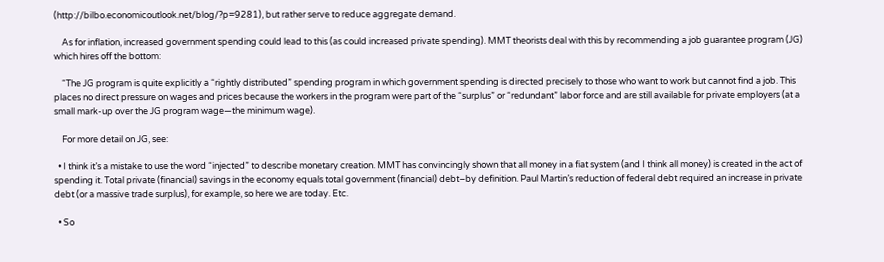(http://bilbo.economicoutlook.net/blog/?p=9281), but rather serve to reduce aggregate demand.

    As for inflation, increased government spending could lead to this (as could increased private spending). MMT theorists deal with this by recommending a job guarantee program (JG) which hires off the bottom:

    “The JG program is quite explicitly a “rightly distributed” spending program in which government spending is directed precisely to those who want to work but cannot find a job. This places no direct pressure on wages and prices because the workers in the program were part of the “surplus” or “redundant” labor force and are still available for private employers (at a small mark-up over the JG program wage—the minimum wage).

    For more detail on JG, see:

  • I think it’s a mistake to use the word “injected” to describe monetary creation. MMT has convincingly shown that all money in a fiat system (and I think all money) is created in the act of spending it. Total private (financial) savings in the economy equals total government (financial) debt–by definition. Paul Martin’s reduction of federal debt required an increase in private debt (or a massive trade surplus), for example, so here we are today. Etc.

  • So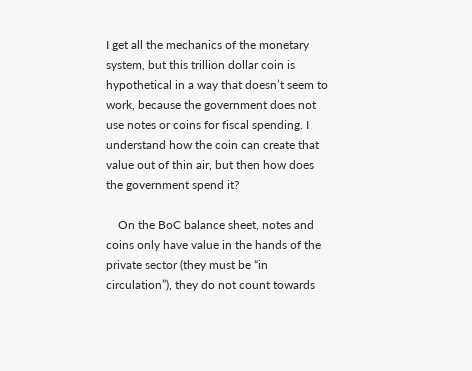I get all the mechanics of the monetary system, but this trillion dollar coin is hypothetical in a way that doesn’t seem to work, because the government does not use notes or coins for fiscal spending. I understand how the coin can create that value out of thin air, but then how does the government spend it?

    On the BoC balance sheet, notes and coins only have value in the hands of the private sector (they must be “in circulation”), they do not count towards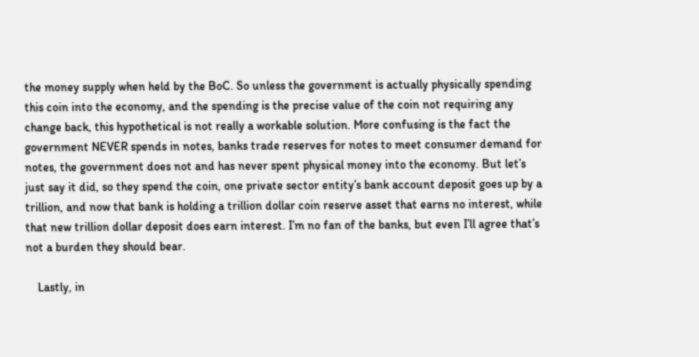the money supply when held by the BoC. So unless the government is actually physically spending this coin into the economy, and the spending is the precise value of the coin not requiring any change back, this hypothetical is not really a workable solution. More confusing is the fact the government NEVER spends in notes, banks trade reserves for notes to meet consumer demand for notes, the government does not and has never spent physical money into the economy. But let’s just say it did, so they spend the coin, one private sector entity’s bank account deposit goes up by a trillion, and now that bank is holding a trillion dollar coin reserve asset that earns no interest, while that new trillion dollar deposit does earn interest. I’m no fan of the banks, but even I’ll agree that’s not a burden they should bear.

    Lastly, in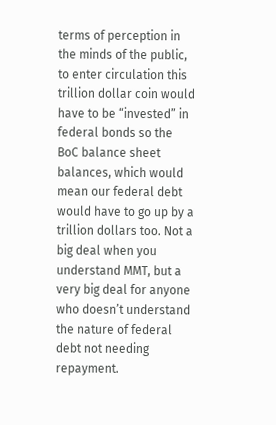terms of perception in the minds of the public, to enter circulation this trillion dollar coin would have to be “invested” in federal bonds so the BoC balance sheet balances, which would mean our federal debt would have to go up by a trillion dollars too. Not a big deal when you understand MMT, but a very big deal for anyone who doesn’t understand the nature of federal debt not needing repayment.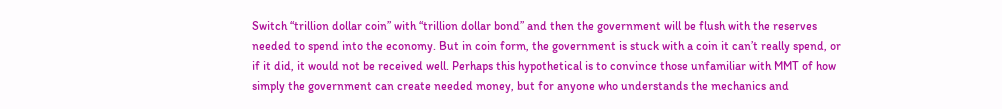Switch “trillion dollar coin” with “trillion dollar bond” and then the government will be flush with the reserves needed to spend into the economy. But in coin form, the government is stuck with a coin it can’t really spend, or if it did, it would not be received well. Perhaps this hypothetical is to convince those unfamiliar with MMT of how simply the government can create needed money, but for anyone who understands the mechanics and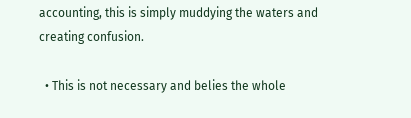accounting, this is simply muddying the waters and creating confusion.

  • This is not necessary and belies the whole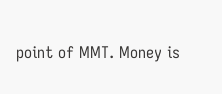point of MMT. Money is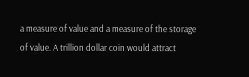a measure of value and a measure of the storage of value. A trillion dollar coin would attract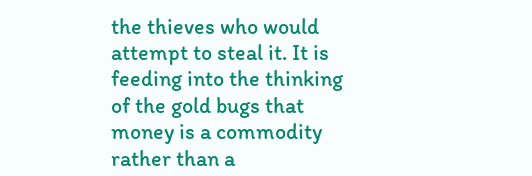the thieves who would attempt to steal it. It is feeding into the thinking of the gold bugs that money is a commodity rather than a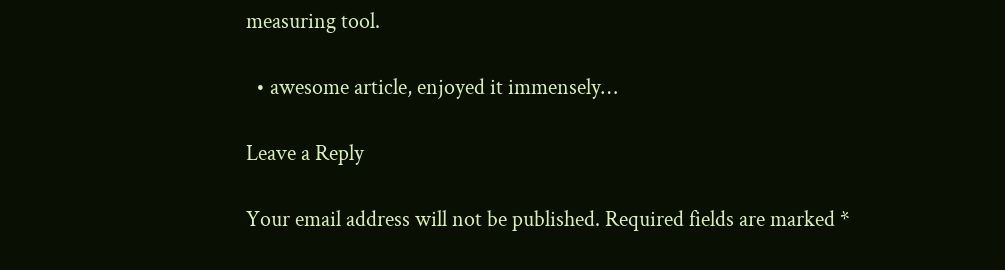measuring tool.

  • awesome article, enjoyed it immensely…

Leave a Reply

Your email address will not be published. Required fields are marked *